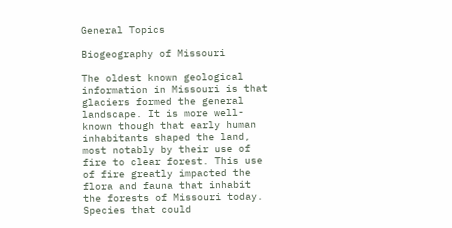General Topics

Biogeography of Missouri

The oldest known geological information in Missouri is that glaciers formed the general landscape. It is more well-known though that early human inhabitants shaped the land, most notably by their use of fire to clear forest. This use of fire greatly impacted the flora and fauna that inhabit the forests of Missouri today. Species that could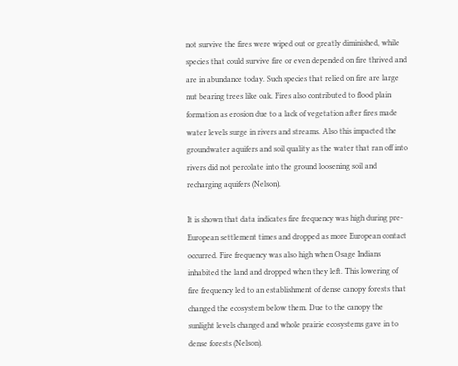not survive the fires were wiped out or greatly diminished, while species that could survive fire or even depended on fire thrived and are in abundance today. Such species that relied on fire are large nut bearing trees like oak. Fires also contributed to flood plain formation as erosion due to a lack of vegetation after fires made water levels surge in rivers and streams. Also this impacted the groundwater aquifers and soil quality as the water that ran off into rivers did not percolate into the ground loosening soil and recharging aquifers (Nelson).

It is shown that data indicates fire frequency was high during pre-European settlement times and dropped as more European contact occurred. Fire frequency was also high when Osage Indians inhabited the land and dropped when they left. This lowering of fire frequency led to an establishment of dense canopy forests that changed the ecosystem below them. Due to the canopy the sunlight levels changed and whole prairie ecosystems gave in to dense forests (Nelson).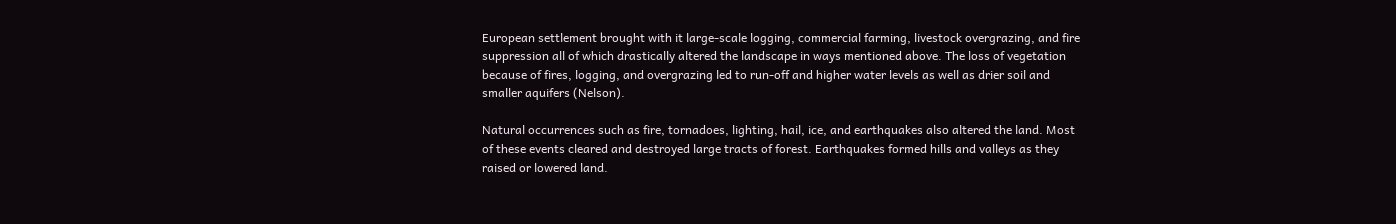European settlement brought with it large-scale logging, commercial farming, livestock overgrazing, and fire suppression all of which drastically altered the landscape in ways mentioned above. The loss of vegetation because of fires, logging, and overgrazing led to run-off and higher water levels as well as drier soil and smaller aquifers (Nelson).

Natural occurrences such as fire, tornadoes, lighting, hail, ice, and earthquakes also altered the land. Most of these events cleared and destroyed large tracts of forest. Earthquakes formed hills and valleys as they raised or lowered land.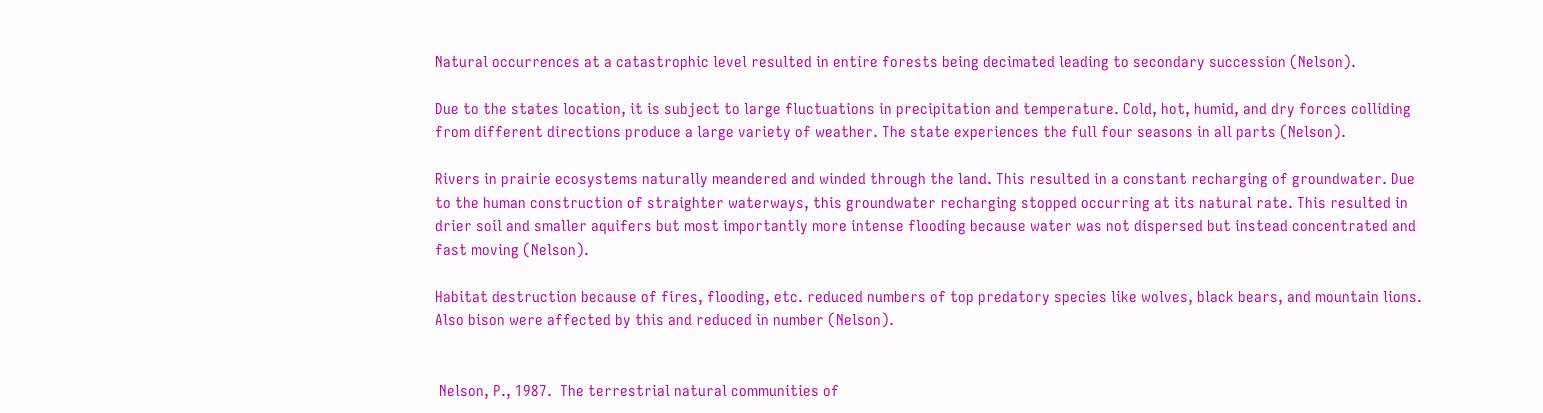Natural occurrences at a catastrophic level resulted in entire forests being decimated leading to secondary succession (Nelson).

Due to the states location, it is subject to large fluctuations in precipitation and temperature. Cold, hot, humid, and dry forces colliding from different directions produce a large variety of weather. The state experiences the full four seasons in all parts (Nelson).

Rivers in prairie ecosystems naturally meandered and winded through the land. This resulted in a constant recharging of groundwater. Due to the human construction of straighter waterways, this groundwater recharging stopped occurring at its natural rate. This resulted in drier soil and smaller aquifers but most importantly more intense flooding because water was not dispersed but instead concentrated and fast moving (Nelson).

Habitat destruction because of fires, flooding, etc. reduced numbers of top predatory species like wolves, black bears, and mountain lions. Also bison were affected by this and reduced in number (Nelson).


 Nelson, P., 1987.  The terrestrial natural communities of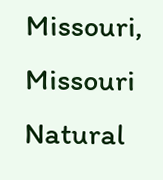Missouri, Missouri Natural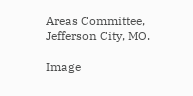Areas Committee, Jefferson City, MO.

Image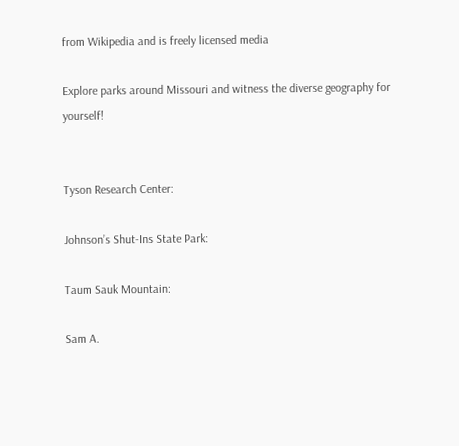from Wikipedia and is freely licensed media

Explore parks around Missouri and witness the diverse geography for yourself!


Tyson Research Center:

Johnson’s Shut-Ins State Park:

Taum Sauk Mountain:

Sam A.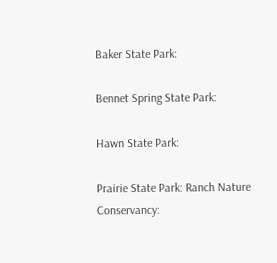Baker State Park:

Bennet Spring State Park:

Hawn State Park:

Prairie State Park: Ranch Nature Conservancy: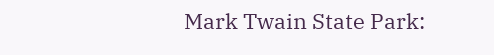Mark Twain State Park: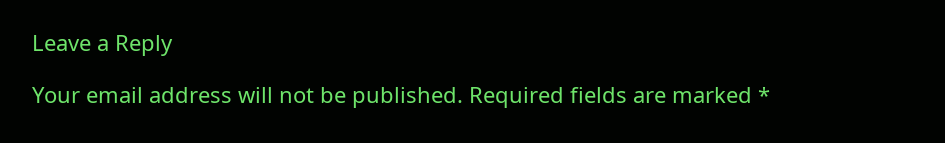Leave a Reply

Your email address will not be published. Required fields are marked *